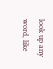look up any word, like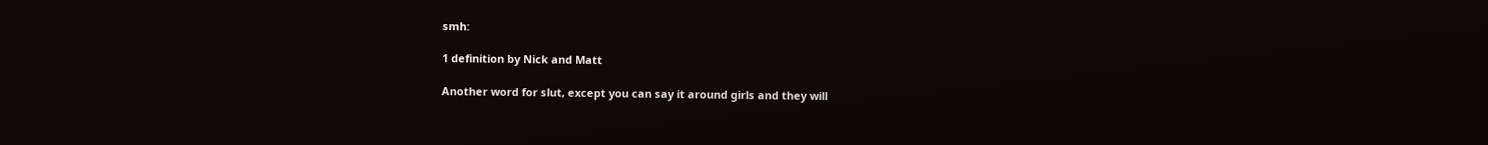smh:

1 definition by Nick and Matt

Another word for slut, except you can say it around girls and they will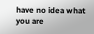have no idea what you are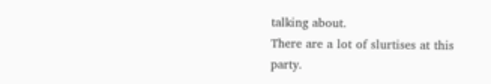talking about.
There are a lot of slurtises at this party.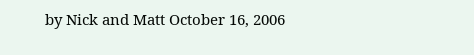by Nick and Matt October 16, 2006